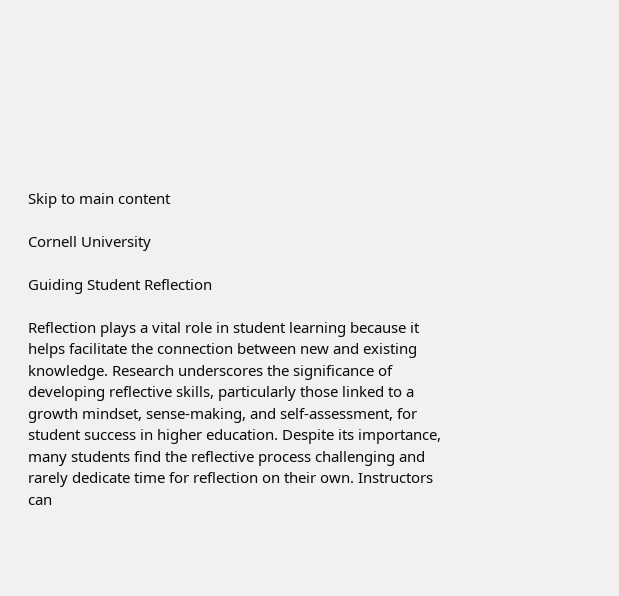Skip to main content

Cornell University

Guiding Student Reflection

Reflection plays a vital role in student learning because it helps facilitate the connection between new and existing knowledge. Research underscores the significance of developing reflective skills, particularly those linked to a growth mindset, sense-making, and self-assessment, for student success in higher education. Despite its importance, many students find the reflective process challenging and rarely dedicate time for reflection on their own. Instructors can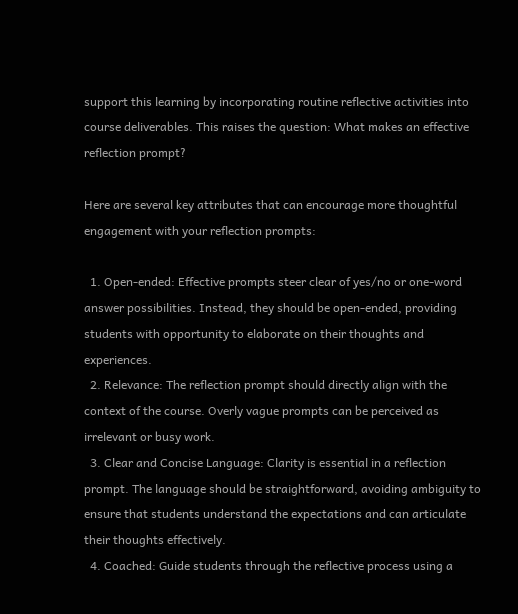support this learning by incorporating routine reflective activities into course deliverables. This raises the question: What makes an effective reflection prompt?

Here are several key attributes that can encourage more thoughtful engagement with your reflection prompts:

  1. Open-ended: Effective prompts steer clear of yes/no or one-word answer possibilities. Instead, they should be open-ended, providing students with opportunity to elaborate on their thoughts and experiences.
  2. Relevance: The reflection prompt should directly align with the context of the course. Overly vague prompts can be perceived as irrelevant or busy work.
  3. Clear and Concise Language: Clarity is essential in a reflection prompt. The language should be straightforward, avoiding ambiguity to ensure that students understand the expectations and can articulate their thoughts effectively.
  4. Coached: Guide students through the reflective process using a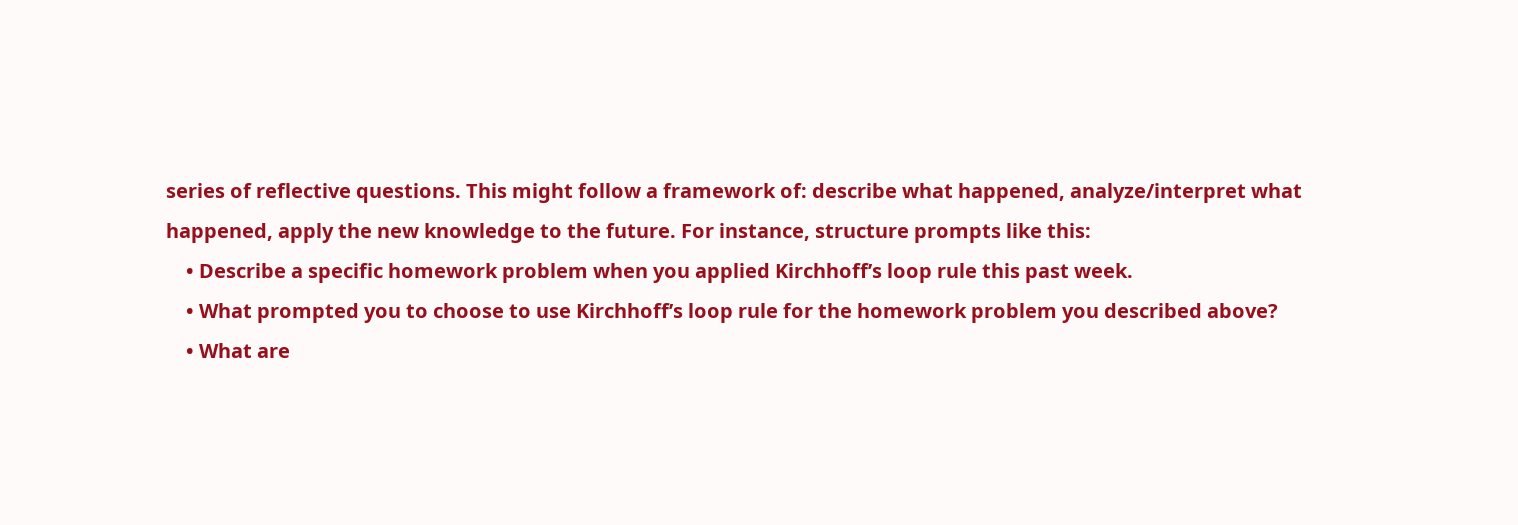series of reflective questions. This might follow a framework of: describe what happened, analyze/interpret what happened, apply the new knowledge to the future. For instance, structure prompts like this:
    • Describe a specific homework problem when you applied Kirchhoff’s loop rule this past week.
    • What prompted you to choose to use Kirchhoff’s loop rule for the homework problem you described above?
    • What are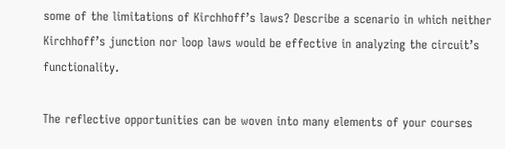some of the limitations of Kirchhoff’s laws? Describe a scenario in which neither Kirchhoff’s junction nor loop laws would be effective in analyzing the circuit’s functionality.

The reflective opportunities can be woven into many elements of your courses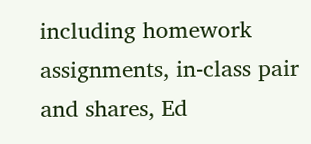including homework assignments, in-class pair and shares, Ed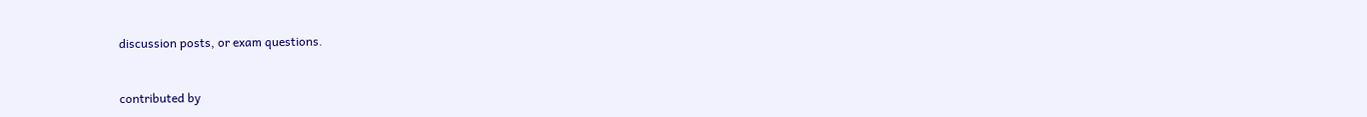discussion posts, or exam questions.


contributed by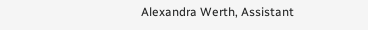Alexandra Werth, Assistant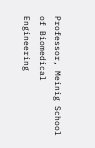Professor, Meinig School of Biomedical Engineering